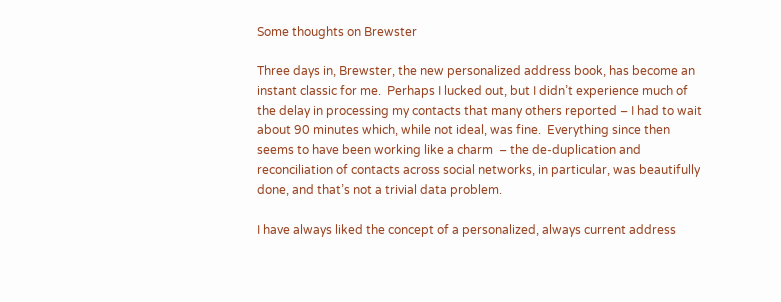Some thoughts on Brewster

Three days in, Brewster, the new personalized address book, has become an instant classic for me.  Perhaps I lucked out, but I didn’t experience much of the delay in processing my contacts that many others reported – I had to wait about 90 minutes which, while not ideal, was fine.  Everything since then seems to have been working like a charm  – the de-duplication and reconciliation of contacts across social networks, in particular, was beautifully done, and that’s not a trivial data problem.

I have always liked the concept of a personalized, always current address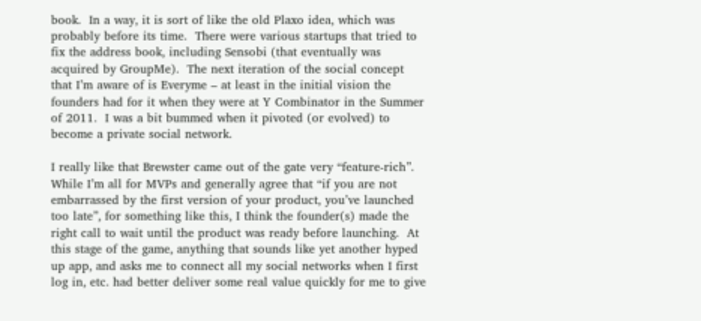book.  In a way, it is sort of like the old Plaxo idea, which was probably before its time.  There were various startups that tried to fix the address book, including Sensobi (that eventually was acquired by GroupMe).  The next iteration of the social concept that I’m aware of is Everyme – at least in the initial vision the founders had for it when they were at Y Combinator in the Summer of 2011.  I was a bit bummed when it pivoted (or evolved) to become a private social network.

I really like that Brewster came out of the gate very “feature-rich”.  While I’m all for MVPs and generally agree that “if you are not embarrassed by the first version of your product, you’ve launched too late”, for something like this, I think the founder(s) made the right call to wait until the product was ready before launching.  At this stage of the game, anything that sounds like yet another hyped up app, and asks me to connect all my social networks when I first log in, etc. had better deliver some real value quickly for me to give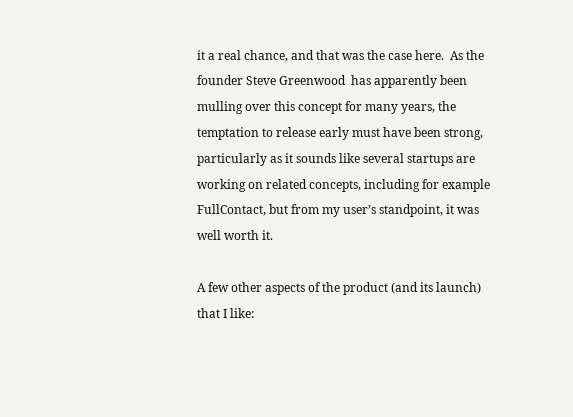it a real chance, and that was the case here.  As the founder Steve Greenwood  has apparently been mulling over this concept for many years, the temptation to release early must have been strong, particularly as it sounds like several startups are working on related concepts, including for example FullContact, but from my user’s standpoint, it was well worth it.

A few other aspects of the product (and its launch) that I like: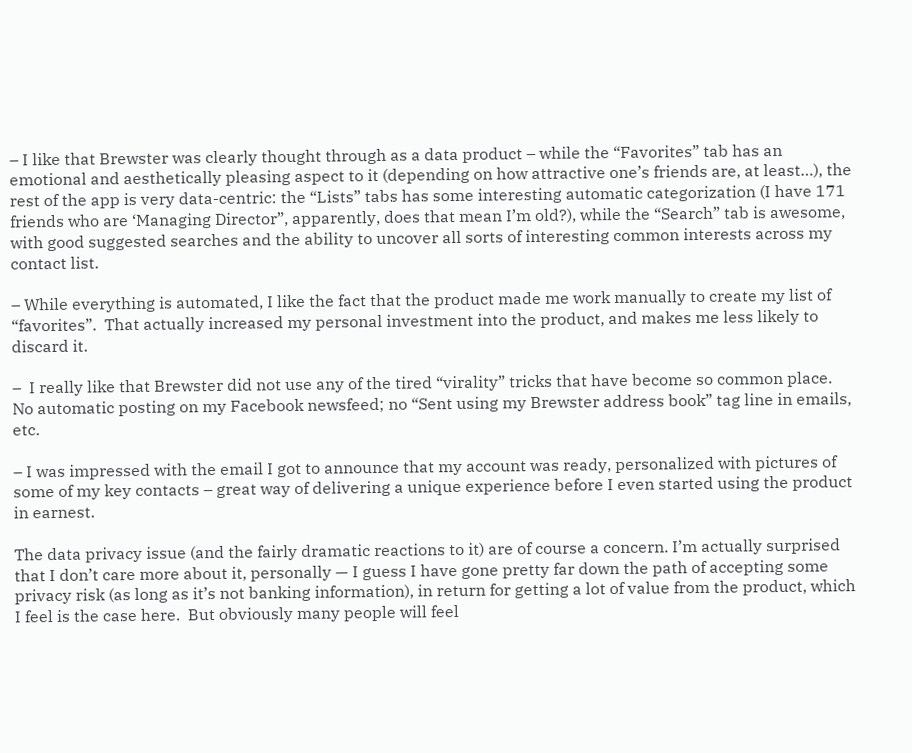– I like that Brewster was clearly thought through as a data product – while the “Favorites” tab has an emotional and aesthetically pleasing aspect to it (depending on how attractive one’s friends are, at least…), the rest of the app is very data-centric: the “Lists” tabs has some interesting automatic categorization (I have 171 friends who are ‘Managing Director”, apparently, does that mean I’m old?), while the “Search” tab is awesome, with good suggested searches and the ability to uncover all sorts of interesting common interests across my contact list.

– While everything is automated, I like the fact that the product made me work manually to create my list of “favorites”.  That actually increased my personal investment into the product, and makes me less likely to discard it.

–  I really like that Brewster did not use any of the tired “virality” tricks that have become so common place.  No automatic posting on my Facebook newsfeed; no “Sent using my Brewster address book” tag line in emails, etc.

– I was impressed with the email I got to announce that my account was ready, personalized with pictures of some of my key contacts – great way of delivering a unique experience before I even started using the product in earnest.

The data privacy issue (and the fairly dramatic reactions to it) are of course a concern. I’m actually surprised that I don’t care more about it, personally — I guess I have gone pretty far down the path of accepting some privacy risk (as long as it’s not banking information), in return for getting a lot of value from the product, which I feel is the case here.  But obviously many people will feel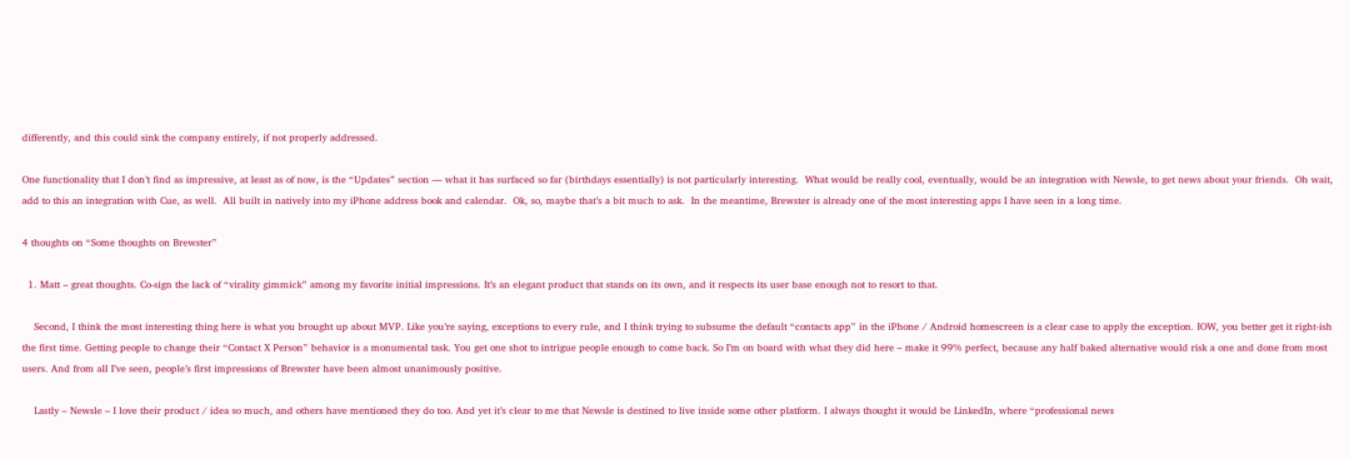differently, and this could sink the company entirely, if not properly addressed.

One functionality that I don’t find as impressive, at least as of now, is the “Updates” section — what it has surfaced so far (birthdays essentially) is not particularly interesting.  What would be really cool, eventually, would be an integration with Newsle, to get news about your friends.  Oh wait, add to this an integration with Cue, as well.  All built in natively into my iPhone address book and calendar.  Ok, so, maybe that’s a bit much to ask.  In the meantime, Brewster is already one of the most interesting apps I have seen in a long time.

4 thoughts on “Some thoughts on Brewster”

  1. Matt – great thoughts. Co-sign the lack of “virality gimmick” among my favorite initial impressions. It’s an elegant product that stands on its own, and it respects its user base enough not to resort to that.

    Second, I think the most interesting thing here is what you brought up about MVP. Like you’re saying, exceptions to every rule, and I think trying to subsume the default “contacts app” in the iPhone / Android homescreen is a clear case to apply the exception. IOW, you better get it right-ish the first time. Getting people to change their “Contact X Person” behavior is a monumental task. You get one shot to intrigue people enough to come back. So I’m on board with what they did here – make it 99% perfect, because any half baked alternative would risk a one and done from most users. And from all I’ve seen, people’s first impressions of Brewster have been almost unanimously positive.

    Lastly – Newsle – I love their product / idea so much, and others have mentioned they do too. And yet it’s clear to me that Newsle is destined to live inside some other platform. I always thought it would be LinkedIn, where “professional news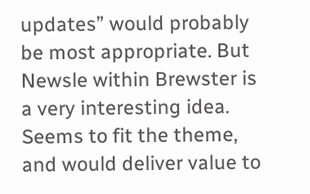updates” would probably be most appropriate. But Newsle within Brewster is a very interesting idea. Seems to fit the theme, and would deliver value to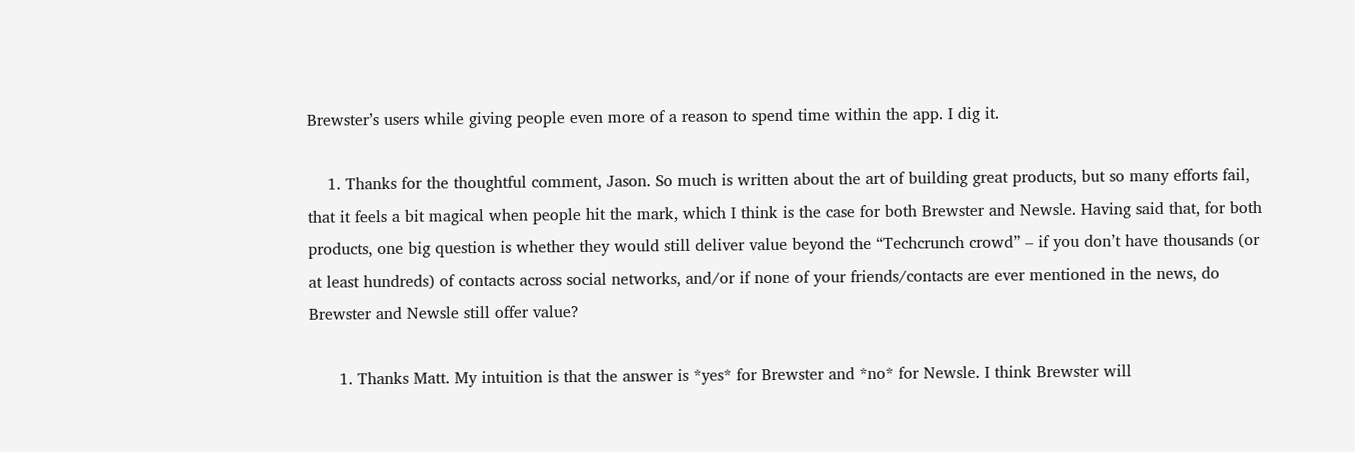Brewster’s users while giving people even more of a reason to spend time within the app. I dig it.

    1. Thanks for the thoughtful comment, Jason. So much is written about the art of building great products, but so many efforts fail, that it feels a bit magical when people hit the mark, which I think is the case for both Brewster and Newsle. Having said that, for both products, one big question is whether they would still deliver value beyond the “Techcrunch crowd” – if you don’t have thousands (or at least hundreds) of contacts across social networks, and/or if none of your friends/contacts are ever mentioned in the news, do Brewster and Newsle still offer value?

      1. Thanks Matt. My intuition is that the answer is *yes* for Brewster and *no* for Newsle. I think Brewster will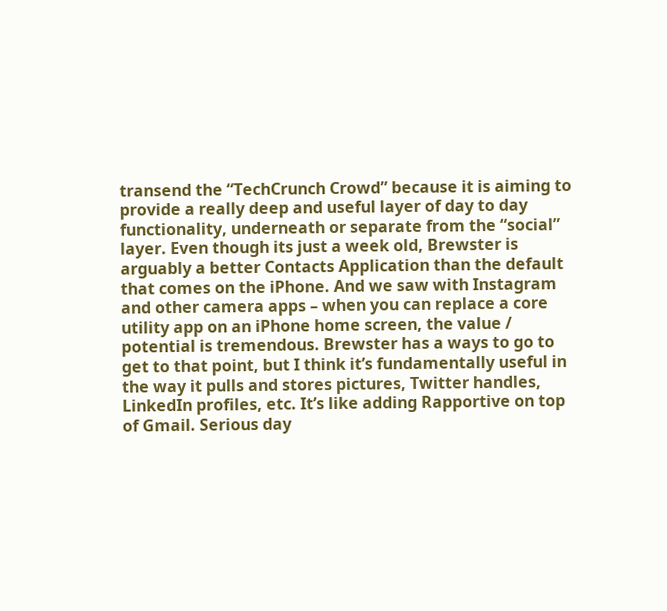transend the “TechCrunch Crowd” because it is aiming to provide a really deep and useful layer of day to day functionality, underneath or separate from the “social” layer. Even though its just a week old, Brewster is arguably a better Contacts Application than the default that comes on the iPhone. And we saw with Instagram and other camera apps – when you can replace a core utility app on an iPhone home screen, the value / potential is tremendous. Brewster has a ways to go to get to that point, but I think it’s fundamentally useful in the way it pulls and stores pictures, Twitter handles, LinkedIn profiles, etc. It’s like adding Rapportive on top of Gmail. Serious day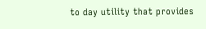to day utility that provides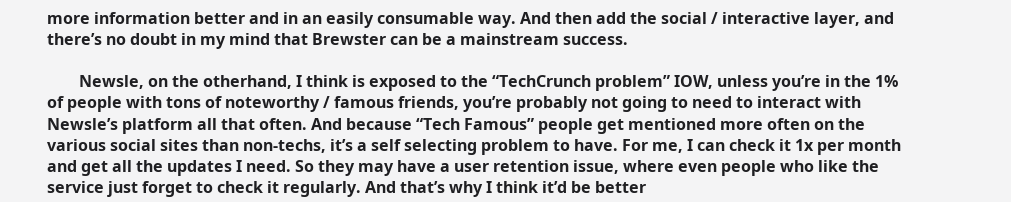more information better and in an easily consumable way. And then add the social / interactive layer, and there’s no doubt in my mind that Brewster can be a mainstream success.

        Newsle, on the otherhand, I think is exposed to the “TechCrunch problem” IOW, unless you’re in the 1% of people with tons of noteworthy / famous friends, you’re probably not going to need to interact with Newsle’s platform all that often. And because “Tech Famous” people get mentioned more often on the various social sites than non-techs, it’s a self selecting problem to have. For me, I can check it 1x per month and get all the updates I need. So they may have a user retention issue, where even people who like the service just forget to check it regularly. And that’s why I think it’d be better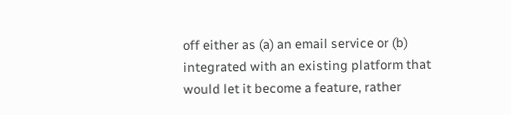off either as (a) an email service or (b) integrated with an existing platform that would let it become a feature, rather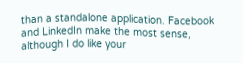than a standalone application. Facebook and LinkedIn make the most sense, although I do like your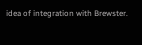idea of integration with Brewster.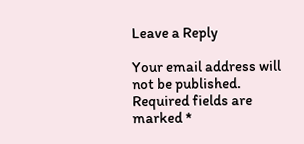Leave a Reply

Your email address will not be published. Required fields are marked *